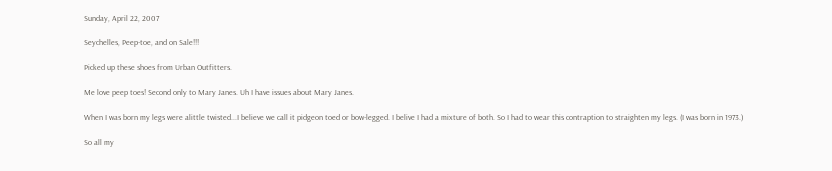Sunday, April 22, 2007

Seychelles, Peep-toe, and on Sale!!!

Picked up these shoes from Urban Outfitters.

Me love peep toes! Second only to Mary Janes. Uh I have issues about Mary Janes.

When I was born my legs were alittle twisted...I believe we call it pidgeon toed or bow-legged. I belive I had a mixture of both. So I had to wear this contraption to straighten my legs. (I was born in 1973.)

So all my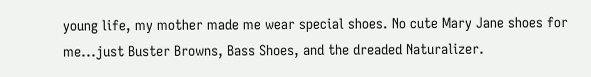young life, my mother made me wear special shoes. No cute Mary Jane shoes for me...just Buster Browns, Bass Shoes, and the dreaded Naturalizer.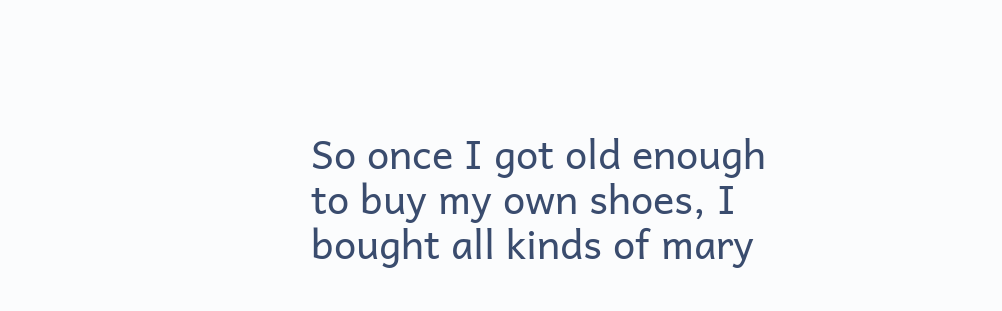So once I got old enough to buy my own shoes, I bought all kinds of mary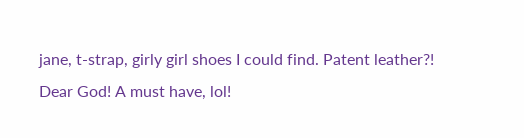jane, t-strap, girly girl shoes I could find. Patent leather?! Dear God! A must have, lol!